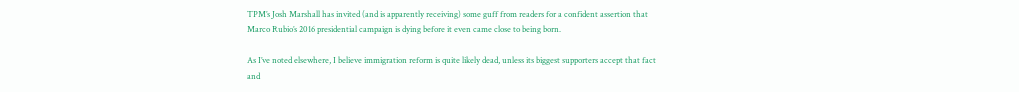TPM’s Josh Marshall has invited (and is apparently receiving) some guff from readers for a confident assertion that Marco Rubio’s 2016 presidential campaign is dying before it even came close to being born.

As I’ve noted elsewhere, I believe immigration reform is quite likely dead, unless its biggest supporters accept that fact and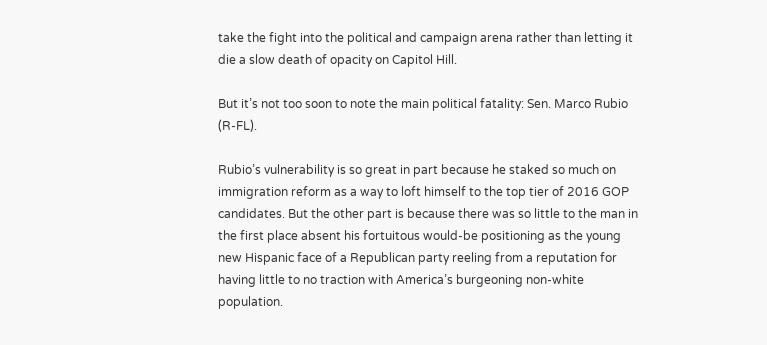take the fight into the political and campaign arena rather than letting it die a slow death of opacity on Capitol Hill.

But it’s not too soon to note the main political fatality: Sen. Marco Rubio (R-FL).

Rubio’s vulnerability is so great in part because he staked so much on immigration reform as a way to loft himself to the top tier of 2016 GOP candidates. But the other part is because there was so little to the man in the first place absent his fortuitous would-be positioning as the young new Hispanic face of a Republican party reeling from a reputation for having little to no traction with America’s burgeoning non-white population.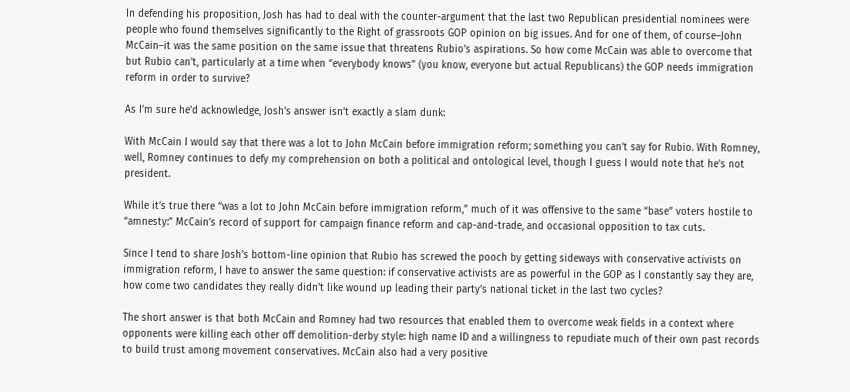In defending his proposition, Josh has had to deal with the counter-argument that the last two Republican presidential nominees were people who found themselves significantly to the Right of grassroots GOP opinion on big issues. And for one of them, of course–John McCain–it was the same position on the same issue that threatens Rubio’s aspirations. So how come McCain was able to overcome that but Rubio can’t, particularly at a time when “everybody knows” (you know, everyone but actual Republicans) the GOP needs immigration reform in order to survive?

As I’m sure he’d acknowledge, Josh’s answer isn’t exactly a slam dunk:

With McCain I would say that there was a lot to John McCain before immigration reform; something you can’t say for Rubio. With Romney, well, Romney continues to defy my comprehension on both a political and ontological level, though I guess I would note that he’s not president.

While it’s true there “was a lot to John McCain before immigration reform,” much of it was offensive to the same “base” voters hostile to “amnesty:” McCain’s record of support for campaign finance reform and cap-and-trade, and occasional opposition to tax cuts.

Since I tend to share Josh’s bottom-line opinion that Rubio has screwed the pooch by getting sideways with conservative activists on immigration reform, I have to answer the same question: if conservative activists are as powerful in the GOP as I constantly say they are, how come two candidates they really didn’t like wound up leading their party’s national ticket in the last two cycles?

The short answer is that both McCain and Romney had two resources that enabled them to overcome weak fields in a context where opponents were killing each other off demolition-derby style: high name ID and a willingness to repudiate much of their own past records to build trust among movement conservatives. McCain also had a very positive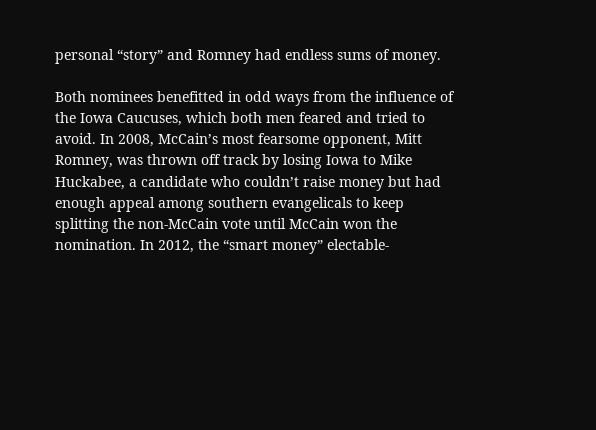personal “story” and Romney had endless sums of money.

Both nominees benefitted in odd ways from the influence of the Iowa Caucuses, which both men feared and tried to avoid. In 2008, McCain’s most fearsome opponent, Mitt Romney, was thrown off track by losing Iowa to Mike Huckabee, a candidate who couldn’t raise money but had enough appeal among southern evangelicals to keep splitting the non-McCain vote until McCain won the nomination. In 2012, the “smart money” electable-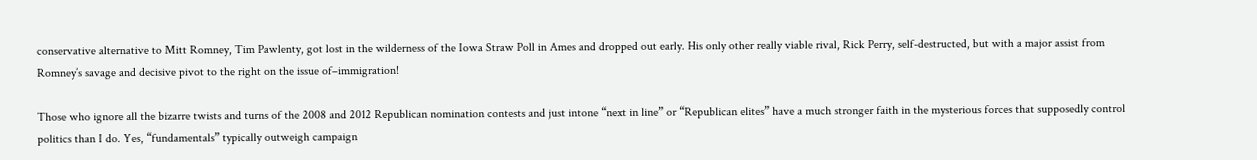conservative alternative to Mitt Romney, Tim Pawlenty, got lost in the wilderness of the Iowa Straw Poll in Ames and dropped out early. His only other really viable rival, Rick Perry, self-destructed, but with a major assist from Romney’s savage and decisive pivot to the right on the issue of–immigration!

Those who ignore all the bizarre twists and turns of the 2008 and 2012 Republican nomination contests and just intone “next in line” or “Republican elites” have a much stronger faith in the mysterious forces that supposedly control politics than I do. Yes, “fundamentals” typically outweigh campaign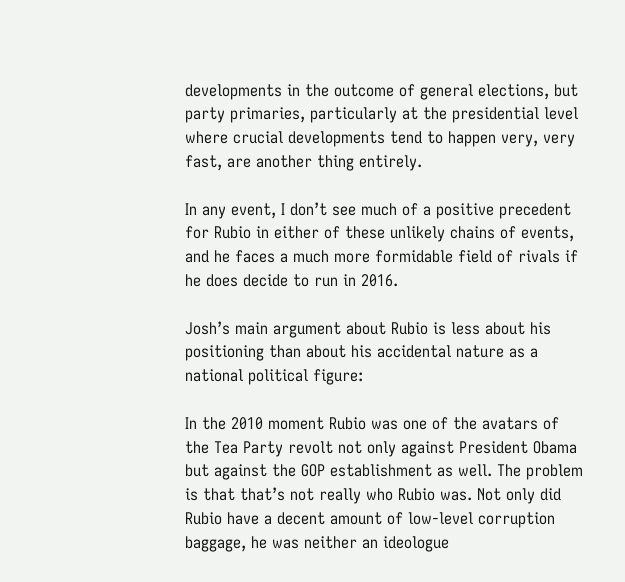developments in the outcome of general elections, but party primaries, particularly at the presidential level where crucial developments tend to happen very, very fast, are another thing entirely.

In any event, I don’t see much of a positive precedent for Rubio in either of these unlikely chains of events, and he faces a much more formidable field of rivals if he does decide to run in 2016.

Josh’s main argument about Rubio is less about his positioning than about his accidental nature as a national political figure:

In the 2010 moment Rubio was one of the avatars of the Tea Party revolt not only against President Obama but against the GOP establishment as well. The problem is that that’s not really who Rubio was. Not only did Rubio have a decent amount of low-level corruption baggage, he was neither an ideologue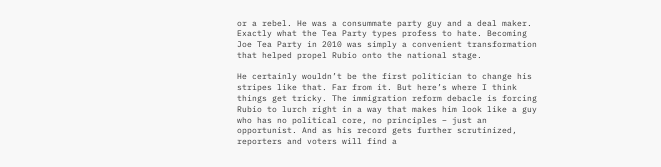or a rebel. He was a consummate party guy and a deal maker. Exactly what the Tea Party types profess to hate. Becoming Joe Tea Party in 2010 was simply a convenient transformation that helped propel Rubio onto the national stage.

He certainly wouldn’t be the first politician to change his stripes like that. Far from it. But here’s where I think things get tricky. The immigration reform debacle is forcing Rubio to lurch right in a way that makes him look like a guy who has no political core, no principles – just an opportunist. And as his record gets further scrutinized, reporters and voters will find a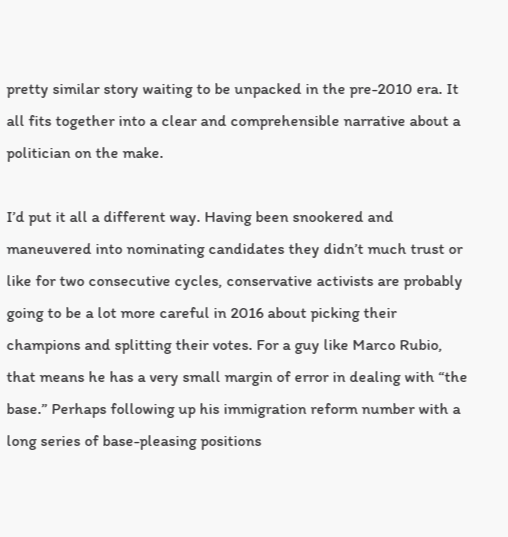pretty similar story waiting to be unpacked in the pre-2010 era. It all fits together into a clear and comprehensible narrative about a politician on the make.

I’d put it all a different way. Having been snookered and maneuvered into nominating candidates they didn’t much trust or like for two consecutive cycles, conservative activists are probably going to be a lot more careful in 2016 about picking their champions and splitting their votes. For a guy like Marco Rubio, that means he has a very small margin of error in dealing with “the base.” Perhaps following up his immigration reform number with a long series of base-pleasing positions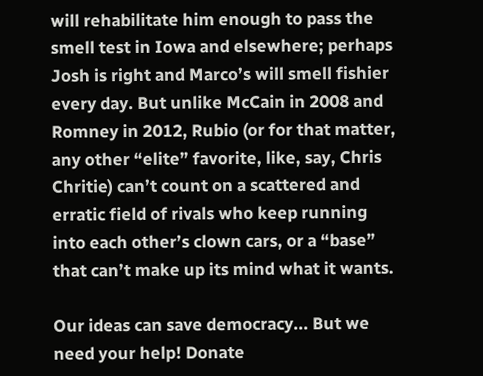will rehabilitate him enough to pass the smell test in Iowa and elsewhere; perhaps Josh is right and Marco’s will smell fishier every day. But unlike McCain in 2008 and Romney in 2012, Rubio (or for that matter, any other “elite” favorite, like, say, Chris Chritie) can’t count on a scattered and erratic field of rivals who keep running into each other’s clown cars, or a “base” that can’t make up its mind what it wants.

Our ideas can save democracy... But we need your help! Donate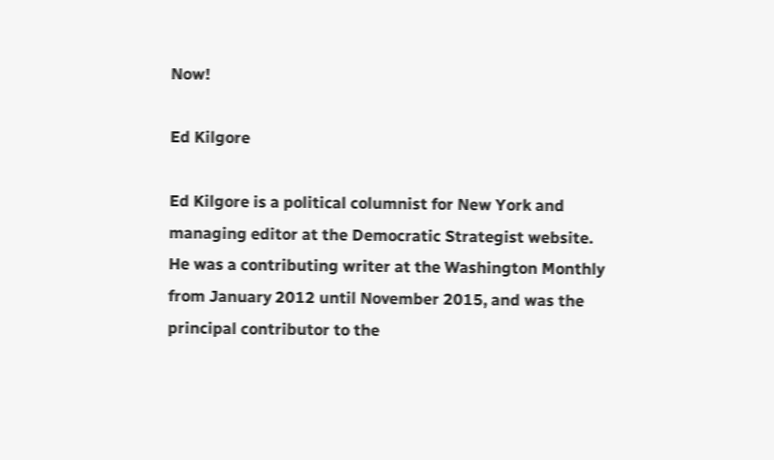Now!

Ed Kilgore

Ed Kilgore is a political columnist for New York and managing editor at the Democratic Strategist website. He was a contributing writer at the Washington Monthly from January 2012 until November 2015, and was the principal contributor to the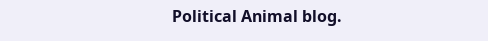Political Animal blog.